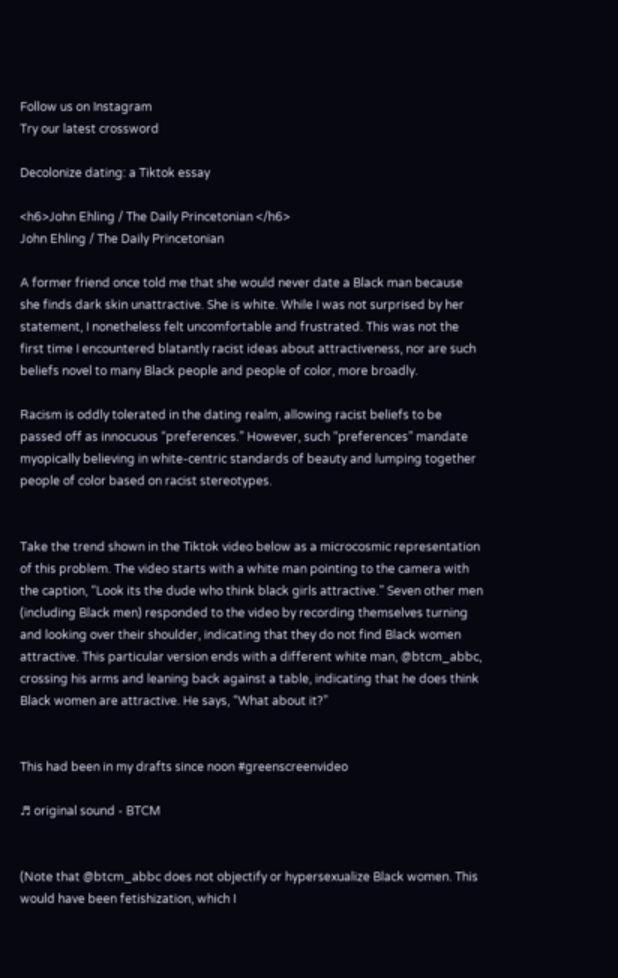Follow us on Instagram
Try our latest crossword

Decolonize dating: a Tiktok essay

<h6>John Ehling / The Daily Princetonian </h6>
John Ehling / The Daily Princetonian

A former friend once told me that she would never date a Black man because she finds dark skin unattractive. She is white. While I was not surprised by her statement, I nonetheless felt uncomfortable and frustrated. This was not the first time I encountered blatantly racist ideas about attractiveness, nor are such beliefs novel to many Black people and people of color, more broadly.

Racism is oddly tolerated in the dating realm, allowing racist beliefs to be passed off as innocuous “preferences.” However, such “preferences” mandate myopically believing in white-centric standards of beauty and lumping together people of color based on racist stereotypes.


Take the trend shown in the Tiktok video below as a microcosmic representation of this problem. The video starts with a white man pointing to the camera with the caption, “Look its the dude who think black girls attractive.” Seven other men (including Black men) responded to the video by recording themselves turning and looking over their shoulder, indicating that they do not find Black women attractive. This particular version ends with a different white man, @btcm_abbc, crossing his arms and leaning back against a table, indicating that he does think Black women are attractive. He says, “What about it?”


This had been in my drafts since noon #greenscreenvideo

♬ original sound - BTCM


(Note that @btcm_abbc does not objectify or hypersexualize Black women. This would have been fetishization, which I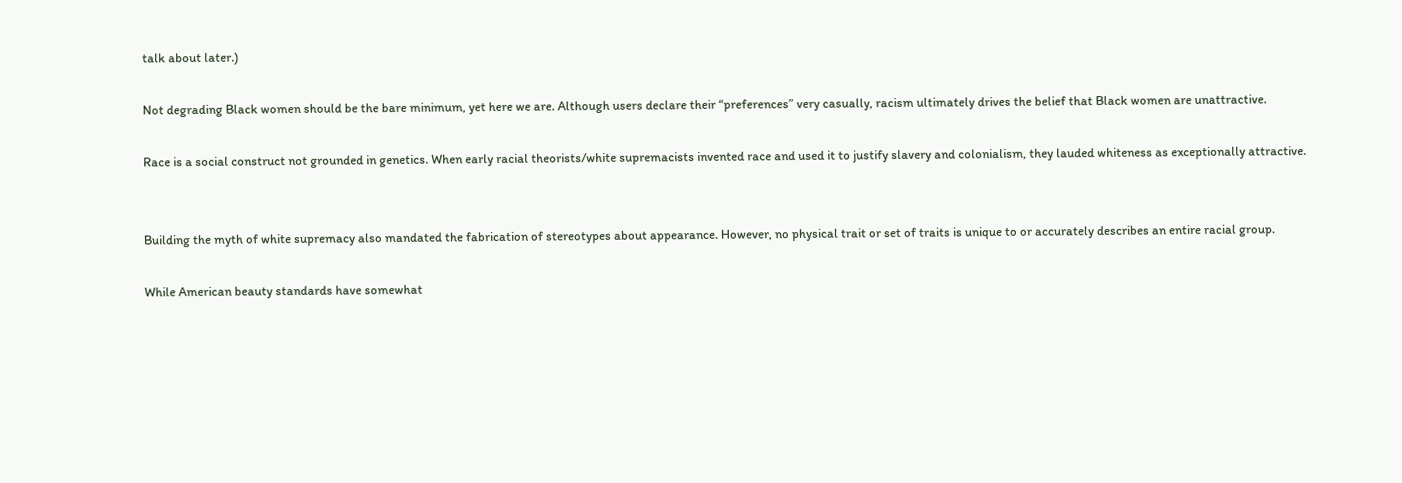talk about later.)

Not degrading Black women should be the bare minimum, yet here we are. Although users declare their “preferences” very casually, racism ultimately drives the belief that Black women are unattractive.

Race is a social construct not grounded in genetics. When early racial theorists/white supremacists invented race and used it to justify slavery and colonialism, they lauded whiteness as exceptionally attractive.


Building the myth of white supremacy also mandated the fabrication of stereotypes about appearance. However, no physical trait or set of traits is unique to or accurately describes an entire racial group.

While American beauty standards have somewhat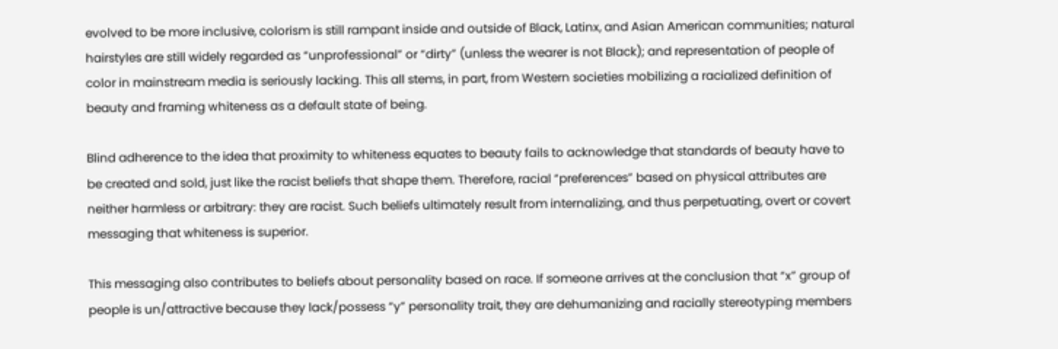evolved to be more inclusive, colorism is still rampant inside and outside of Black, Latinx, and Asian American communities; natural hairstyles are still widely regarded as “unprofessional” or “dirty” (unless the wearer is not Black); and representation of people of color in mainstream media is seriously lacking. This all stems, in part, from Western societies mobilizing a racialized definition of beauty and framing whiteness as a default state of being.

Blind adherence to the idea that proximity to whiteness equates to beauty fails to acknowledge that standards of beauty have to be created and sold, just like the racist beliefs that shape them. Therefore, racial “preferences” based on physical attributes are neither harmless or arbitrary: they are racist. Such beliefs ultimately result from internalizing, and thus perpetuating, overt or covert messaging that whiteness is superior.

This messaging also contributes to beliefs about personality based on race. If someone arrives at the conclusion that “x” group of people is un/attractive because they lack/possess “y” personality trait, they are dehumanizing and racially stereotyping members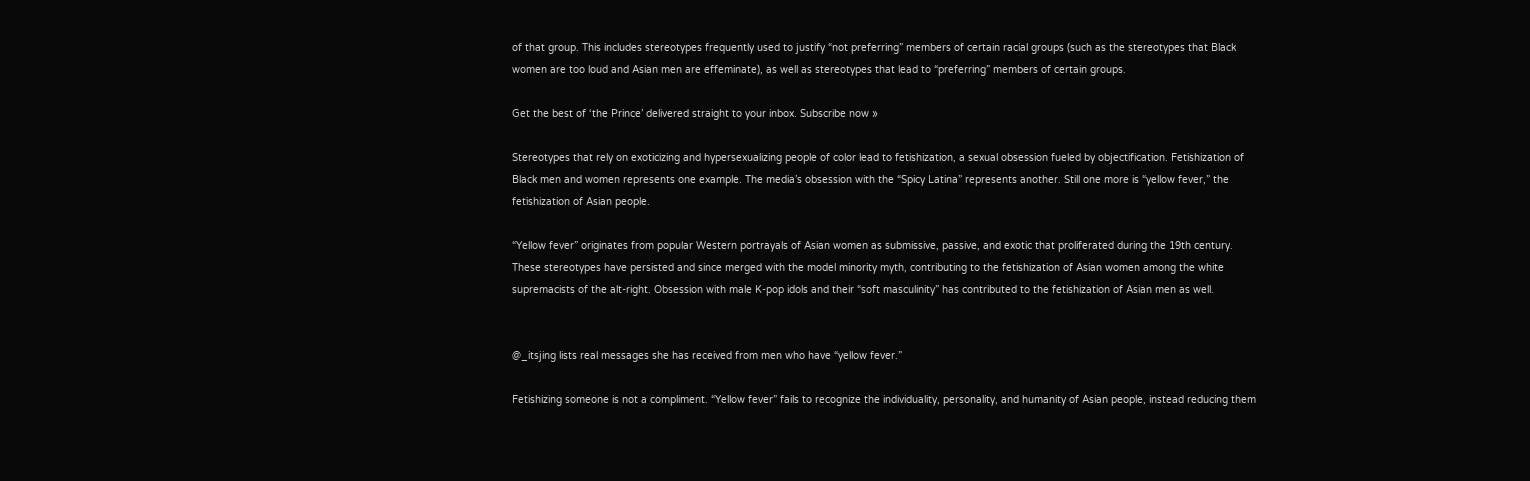of that group. This includes stereotypes frequently used to justify “not preferring” members of certain racial groups (such as the stereotypes that Black women are too loud and Asian men are effeminate), as well as stereotypes that lead to “preferring” members of certain groups.

Get the best of ‘the Prince’ delivered straight to your inbox. Subscribe now »

Stereotypes that rely on exoticizing and hypersexualizing people of color lead to fetishization, a sexual obsession fueled by objectification. Fetishization of Black men and women represents one example. The media’s obsession with the “Spicy Latina” represents another. Still one more is “yellow fever,” the fetishization of Asian people.

“Yellow fever” originates from popular Western portrayals of Asian women as submissive, passive, and exotic that proliferated during the 19th century. These stereotypes have persisted and since merged with the model minority myth, contributing to the fetishization of Asian women among the white supremacists of the alt-right. Obsession with male K-pop idols and their “soft masculinity” has contributed to the fetishization of Asian men as well.


@_itsjing lists real messages she has received from men who have “yellow fever.”

Fetishizing someone is not a compliment. “Yellow fever” fails to recognize the individuality, personality, and humanity of Asian people, instead reducing them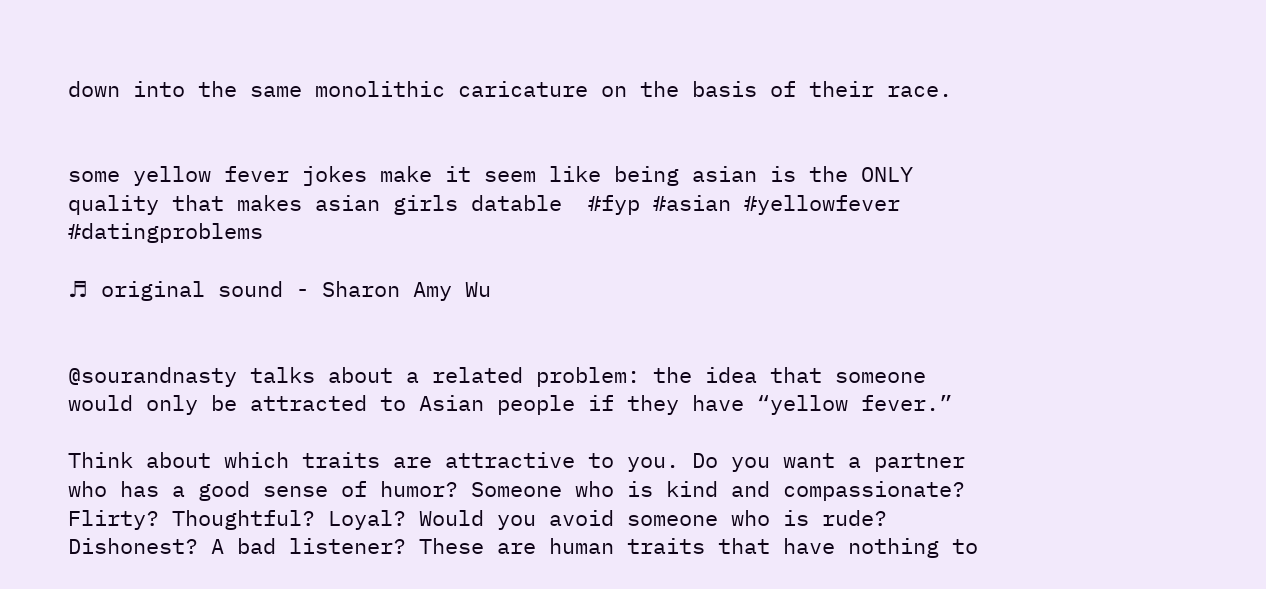down into the same monolithic caricature on the basis of their race.


some yellow fever jokes make it seem like being asian is the ONLY quality that makes asian girls datable  #fyp #asian #yellowfever #datingproblems

♬ original sound - Sharon Amy Wu


@sourandnasty talks about a related problem: the idea that someone would only be attracted to Asian people if they have “yellow fever.”

Think about which traits are attractive to you. Do you want a partner who has a good sense of humor? Someone who is kind and compassionate? Flirty? Thoughtful? Loyal? Would you avoid someone who is rude? Dishonest? A bad listener? These are human traits that have nothing to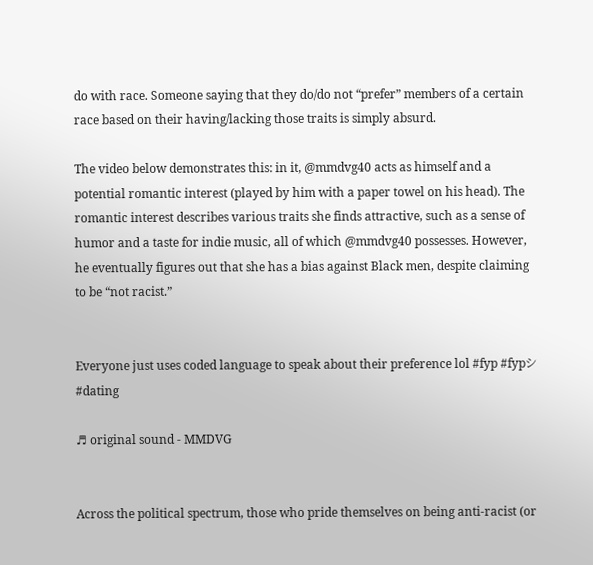do with race. Someone saying that they do/do not “prefer” members of a certain race based on their having/lacking those traits is simply absurd.

The video below demonstrates this: in it, @mmdvg40 acts as himself and a potential romantic interest (played by him with a paper towel on his head). The romantic interest describes various traits she finds attractive, such as a sense of humor and a taste for indie music, all of which @mmdvg40 possesses. However, he eventually figures out that she has a bias against Black men, despite claiming to be “not racist.”


Everyone just uses coded language to speak about their preference lol #fyp #fypシ #dating

♬ original sound - MMDVG


Across the political spectrum, those who pride themselves on being anti-racist (or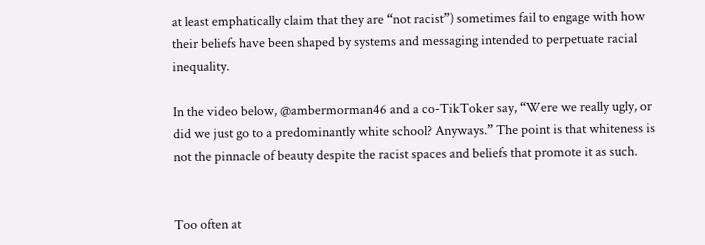at least emphatically claim that they are “not racist”) sometimes fail to engage with how their beliefs have been shaped by systems and messaging intended to perpetuate racial inequality.

In the video below, @ambermorman46 and a co-TikToker say, “Were we really ugly, or did we just go to a predominantly white school? Anyways.” The point is that whiteness is not the pinnacle of beauty despite the racist spaces and beliefs that promote it as such.


Too often at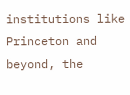institutions like Princeton and beyond, the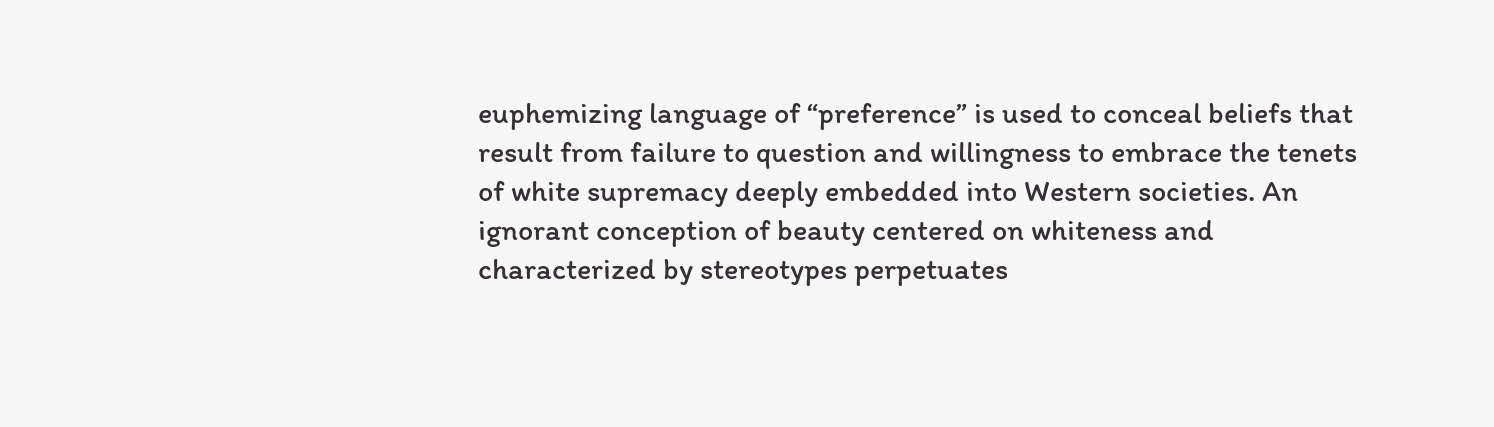euphemizing language of “preference” is used to conceal beliefs that result from failure to question and willingness to embrace the tenets of white supremacy deeply embedded into Western societies. An ignorant conception of beauty centered on whiteness and characterized by stereotypes perpetuates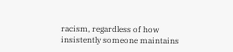racism, regardless of how insistently someone maintains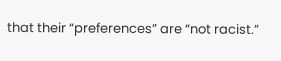that their “preferences” are “not racist.”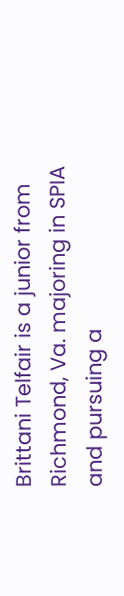Brittani Telfair is a junior from Richmond, Va. majoring in SPIA and pursuing a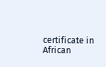certificate in African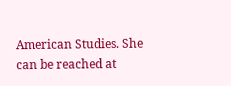American Studies. She can be reached at